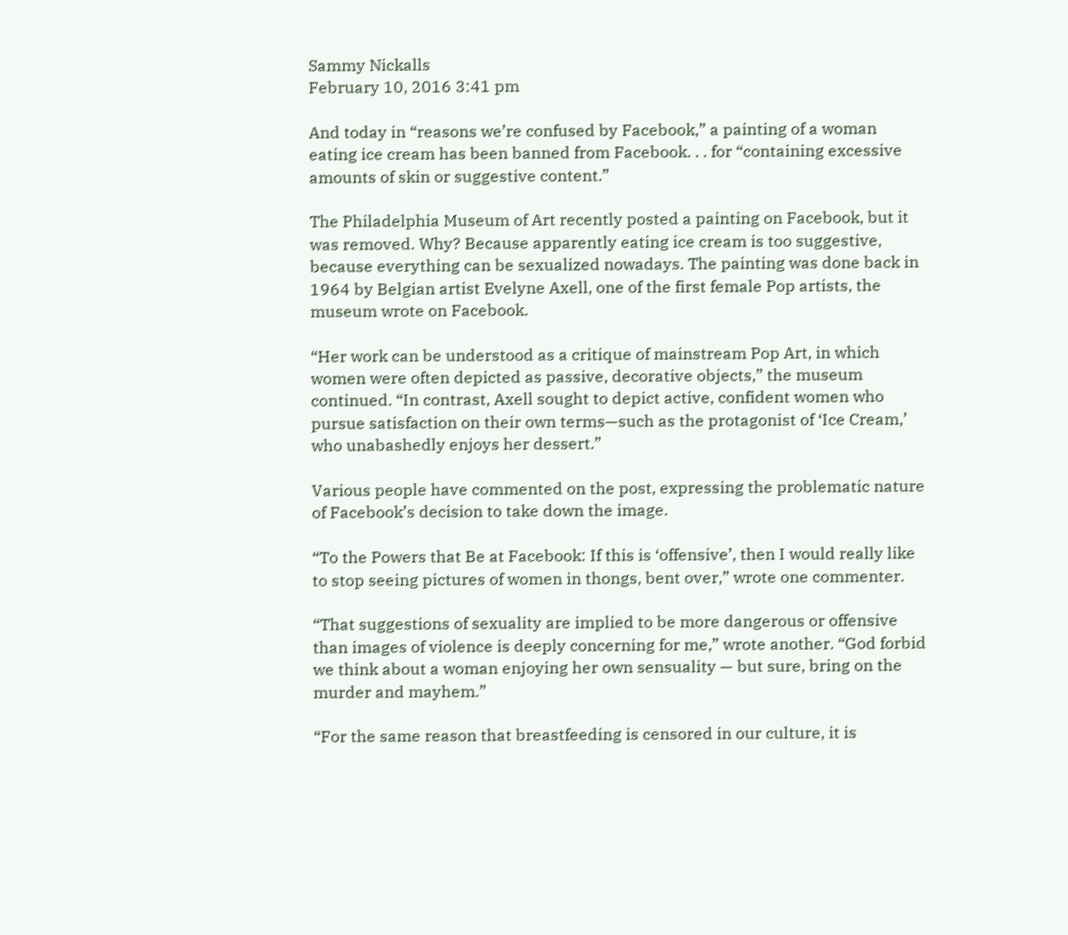Sammy Nickalls
February 10, 2016 3:41 pm

And today in “reasons we’re confused by Facebook,” a painting of a woman eating ice cream has been banned from Facebook. . . for “containing excessive amounts of skin or suggestive content.”

The Philadelphia Museum of Art recently posted a painting on Facebook, but it was removed. Why? Because apparently eating ice cream is too suggestive, because everything can be sexualized nowadays. The painting was done back in 1964 by Belgian artist Evelyne Axell, one of the first female Pop artists, the museum wrote on Facebook.

“Her work can be understood as a critique of mainstream Pop Art, in which women were often depicted as passive, decorative objects,” the museum continued. “In contrast, Axell sought to depict active, confident women who pursue satisfaction on their own terms—such as the protagonist of ‘Ice Cream,’ who unabashedly enjoys her dessert.”

Various people have commented on the post, expressing the problematic nature of Facebook’s decision to take down the image.

“To the Powers that Be at Facebook: If this is ‘offensive’, then I would really like to stop seeing pictures of women in thongs, bent over,” wrote one commenter.

“That suggestions of sexuality are implied to be more dangerous or offensive than images of violence is deeply concerning for me,” wrote another. “God forbid we think about a woman enjoying her own sensuality — but sure, bring on the murder and mayhem.”

“For the same reason that breastfeeding is censored in our culture, it is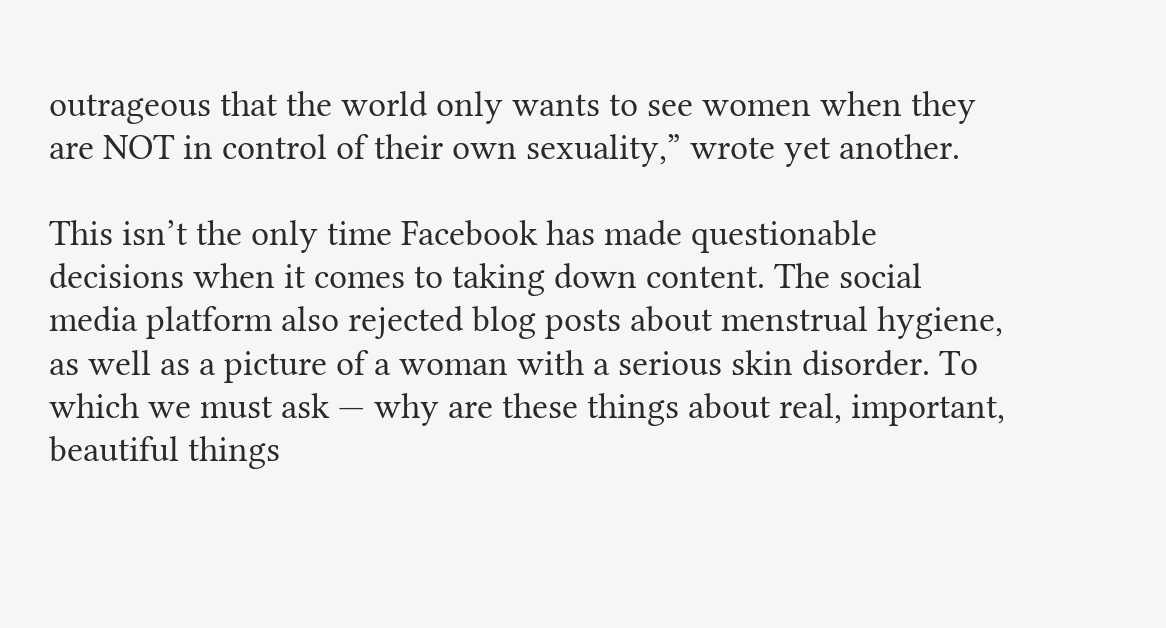outrageous that the world only wants to see women when they are NOT in control of their own sexuality,” wrote yet another.

This isn’t the only time Facebook has made questionable decisions when it comes to taking down content. The social media platform also rejected blog posts about menstrual hygiene, as well as a picture of a woman with a serious skin disorder. To which we must ask — why are these things about real, important, beautiful things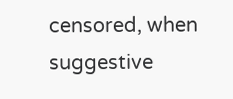censored, when suggestive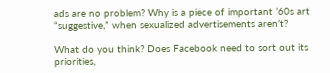ads are no problem? Why is a piece of important ’60s art “suggestive,” when sexualized advertisements aren’t?

What do you think? Does Facebook need to sort out its priorities,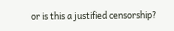or is this a justified censorship?